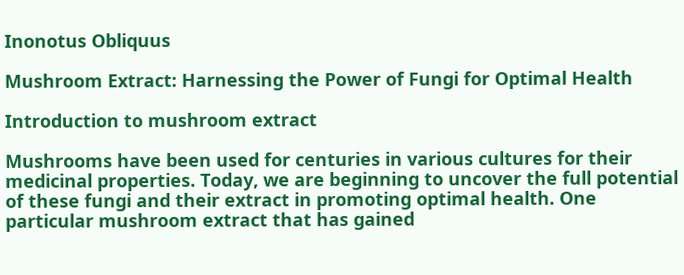Inonotus Obliquus

Mushroom Extract: Harnessing the Power of Fungi for Optimal Health

Introduction to mushroom extract

Mushrooms have been used for centuries in various cultures for their medicinal properties. Today, we are beginning to uncover the full potential of these fungi and their extract in promoting optimal health. One particular mushroom extract that has gained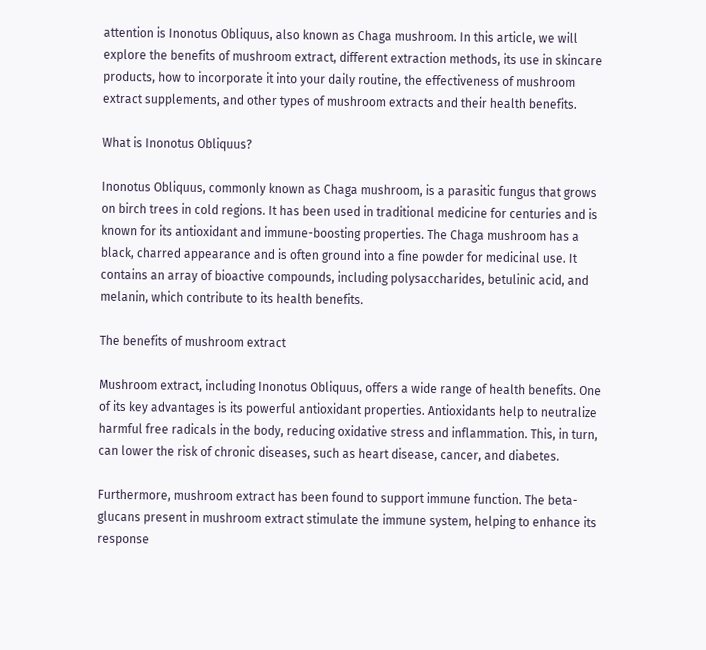attention is Inonotus Obliquus, also known as Chaga mushroom. In this article, we will explore the benefits of mushroom extract, different extraction methods, its use in skincare products, how to incorporate it into your daily routine, the effectiveness of mushroom extract supplements, and other types of mushroom extracts and their health benefits.

What is Inonotus Obliquus?

Inonotus Obliquus, commonly known as Chaga mushroom, is a parasitic fungus that grows on birch trees in cold regions. It has been used in traditional medicine for centuries and is known for its antioxidant and immune-boosting properties. The Chaga mushroom has a black, charred appearance and is often ground into a fine powder for medicinal use. It contains an array of bioactive compounds, including polysaccharides, betulinic acid, and melanin, which contribute to its health benefits.

The benefits of mushroom extract

Mushroom extract, including Inonotus Obliquus, offers a wide range of health benefits. One of its key advantages is its powerful antioxidant properties. Antioxidants help to neutralize harmful free radicals in the body, reducing oxidative stress and inflammation. This, in turn, can lower the risk of chronic diseases, such as heart disease, cancer, and diabetes.

Furthermore, mushroom extract has been found to support immune function. The beta-glucans present in mushroom extract stimulate the immune system, helping to enhance its response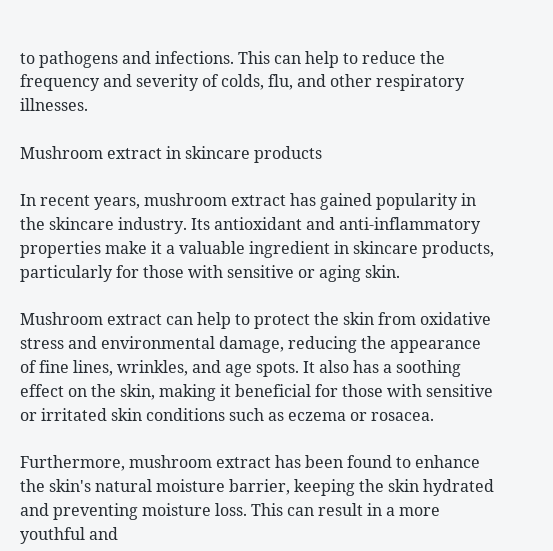to pathogens and infections. This can help to reduce the frequency and severity of colds, flu, and other respiratory illnesses.

Mushroom extract in skincare products

In recent years, mushroom extract has gained popularity in the skincare industry. Its antioxidant and anti-inflammatory properties make it a valuable ingredient in skincare products, particularly for those with sensitive or aging skin.

Mushroom extract can help to protect the skin from oxidative stress and environmental damage, reducing the appearance of fine lines, wrinkles, and age spots. It also has a soothing effect on the skin, making it beneficial for those with sensitive or irritated skin conditions such as eczema or rosacea.

Furthermore, mushroom extract has been found to enhance the skin's natural moisture barrier, keeping the skin hydrated and preventing moisture loss. This can result in a more youthful and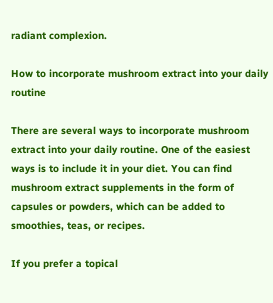radiant complexion.

How to incorporate mushroom extract into your daily routine

There are several ways to incorporate mushroom extract into your daily routine. One of the easiest ways is to include it in your diet. You can find mushroom extract supplements in the form of capsules or powders, which can be added to smoothies, teas, or recipes.

If you prefer a topical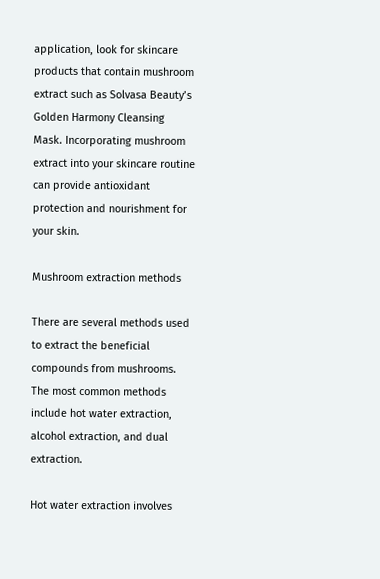application, look for skincare products that contain mushroom extract such as Solvasa Beauty’s Golden Harmony Cleansing Mask. Incorporating mushroom extract into your skincare routine can provide antioxidant protection and nourishment for your skin.

Mushroom extraction methods

There are several methods used to extract the beneficial compounds from mushrooms. The most common methods include hot water extraction, alcohol extraction, and dual extraction.

Hot water extraction involves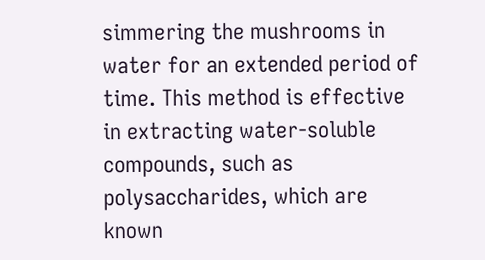simmering the mushrooms in water for an extended period of time. This method is effective in extracting water-soluble compounds, such as polysaccharides, which are known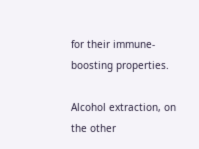for their immune-boosting properties.

Alcohol extraction, on the other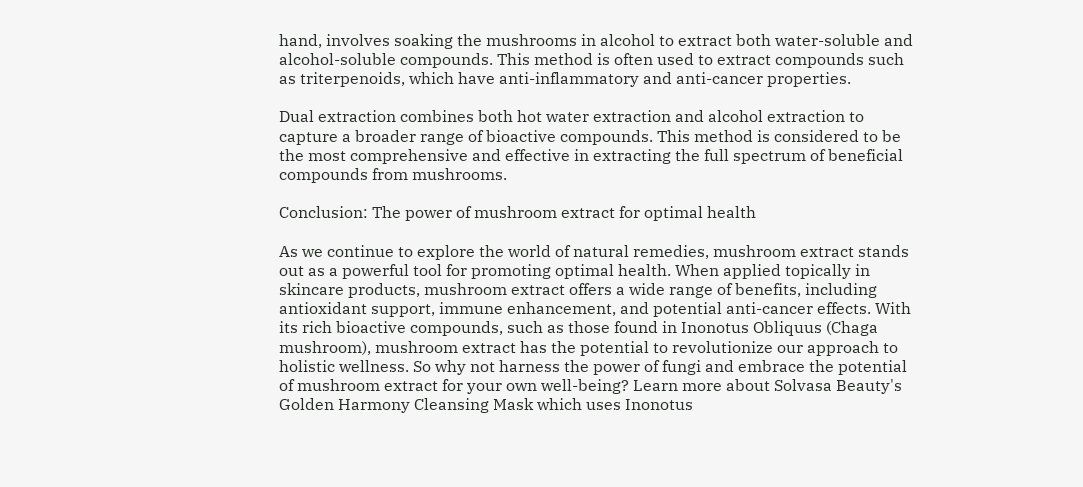hand, involves soaking the mushrooms in alcohol to extract both water-soluble and alcohol-soluble compounds. This method is often used to extract compounds such as triterpenoids, which have anti-inflammatory and anti-cancer properties.

Dual extraction combines both hot water extraction and alcohol extraction to capture a broader range of bioactive compounds. This method is considered to be the most comprehensive and effective in extracting the full spectrum of beneficial compounds from mushrooms.

Conclusion: The power of mushroom extract for optimal health

As we continue to explore the world of natural remedies, mushroom extract stands out as a powerful tool for promoting optimal health. When applied topically in skincare products, mushroom extract offers a wide range of benefits, including antioxidant support, immune enhancement, and potential anti-cancer effects. With its rich bioactive compounds, such as those found in Inonotus Obliquus (Chaga mushroom), mushroom extract has the potential to revolutionize our approach to holistic wellness. So why not harness the power of fungi and embrace the potential of mushroom extract for your own well-being? Learn more about Solvasa Beauty's Golden Harmony Cleansing Mask which uses Inonotus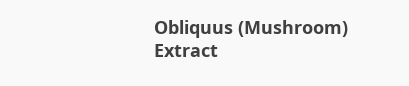Obliquus (Mushroom) Extract